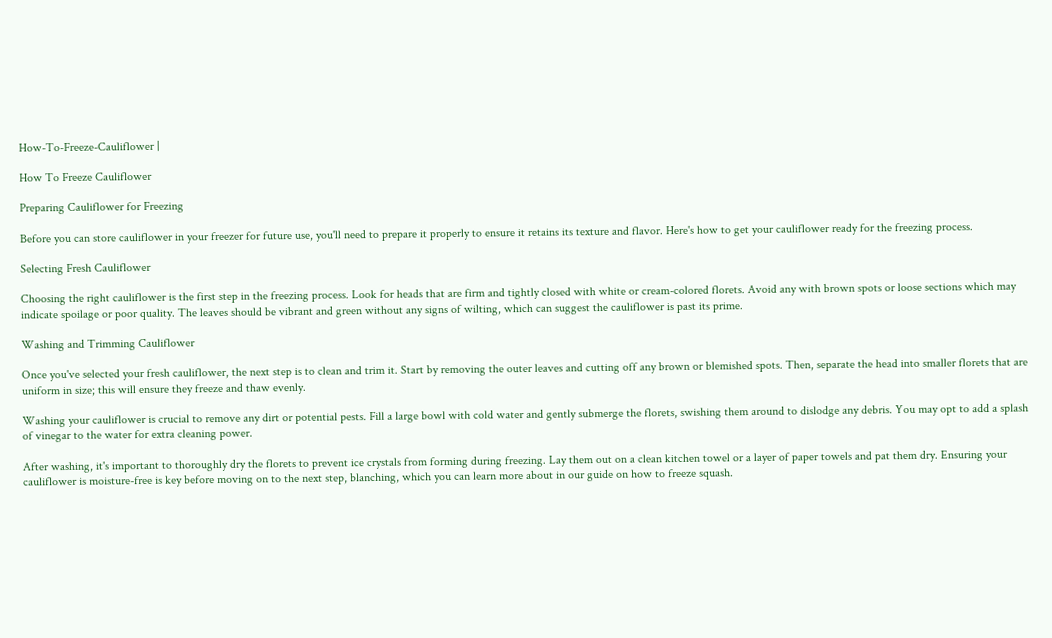How-To-Freeze-Cauliflower |

How To Freeze Cauliflower

Preparing Cauliflower for Freezing

Before you can store cauliflower in your freezer for future use, you'll need to prepare it properly to ensure it retains its texture and flavor. Here's how to get your cauliflower ready for the freezing process.

Selecting Fresh Cauliflower

Choosing the right cauliflower is the first step in the freezing process. Look for heads that are firm and tightly closed with white or cream-colored florets. Avoid any with brown spots or loose sections which may indicate spoilage or poor quality. The leaves should be vibrant and green without any signs of wilting, which can suggest the cauliflower is past its prime.

Washing and Trimming Cauliflower

Once you've selected your fresh cauliflower, the next step is to clean and trim it. Start by removing the outer leaves and cutting off any brown or blemished spots. Then, separate the head into smaller florets that are uniform in size; this will ensure they freeze and thaw evenly.

Washing your cauliflower is crucial to remove any dirt or potential pests. Fill a large bowl with cold water and gently submerge the florets, swishing them around to dislodge any debris. You may opt to add a splash of vinegar to the water for extra cleaning power.

After washing, it's important to thoroughly dry the florets to prevent ice crystals from forming during freezing. Lay them out on a clean kitchen towel or a layer of paper towels and pat them dry. Ensuring your cauliflower is moisture-free is key before moving on to the next step, blanching, which you can learn more about in our guide on how to freeze squash.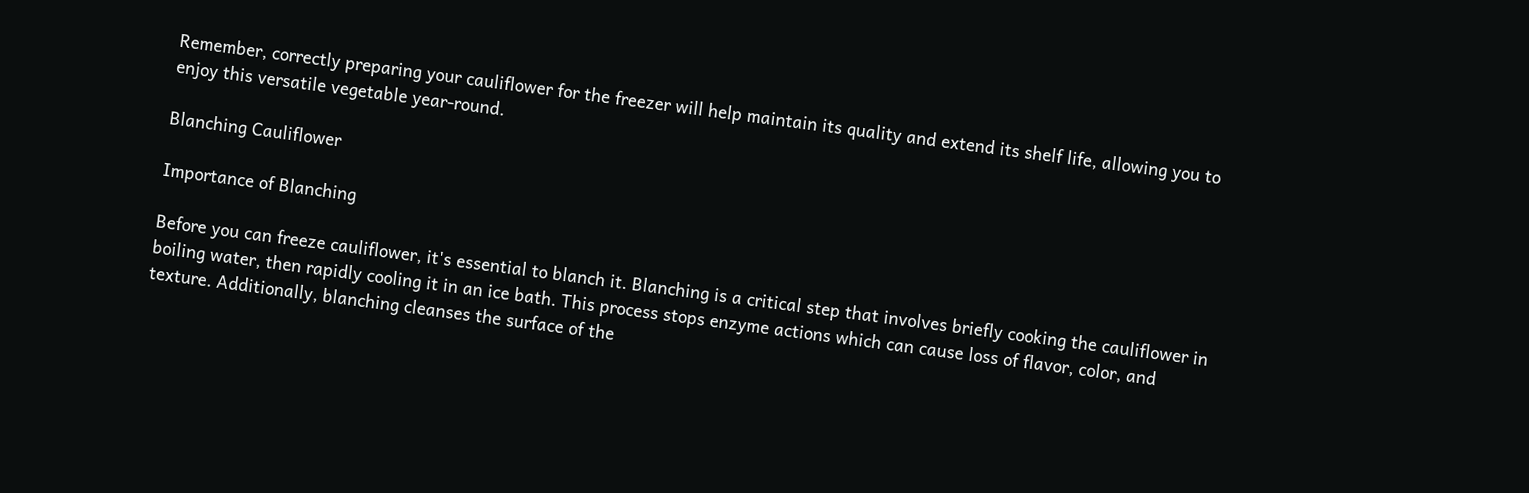Remember, correctly preparing your cauliflower for the freezer will help maintain its quality and extend its shelf life, allowing you to enjoy this versatile vegetable year-round.

Blanching Cauliflower

Importance of Blanching

Before you can freeze cauliflower, it's essential to blanch it. Blanching is a critical step that involves briefly cooking the cauliflower in boiling water, then rapidly cooling it in an ice bath. This process stops enzyme actions which can cause loss of flavor, color, and texture. Additionally, blanching cleanses the surface of the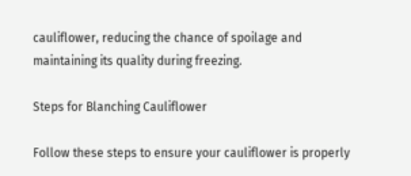cauliflower, reducing the chance of spoilage and maintaining its quality during freezing.

Steps for Blanching Cauliflower

Follow these steps to ensure your cauliflower is properly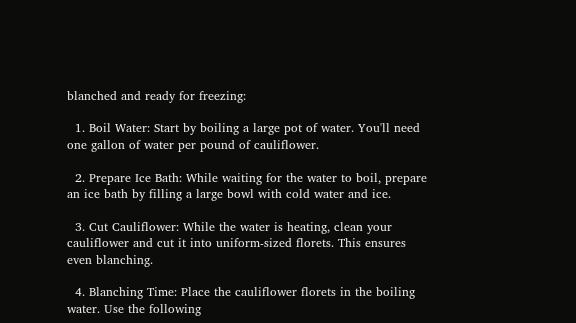blanched and ready for freezing:

  1. Boil Water: Start by boiling a large pot of water. You'll need one gallon of water per pound of cauliflower.

  2. Prepare Ice Bath: While waiting for the water to boil, prepare an ice bath by filling a large bowl with cold water and ice.

  3. Cut Cauliflower: While the water is heating, clean your cauliflower and cut it into uniform-sized florets. This ensures even blanching.

  4. Blanching Time: Place the cauliflower florets in the boiling water. Use the following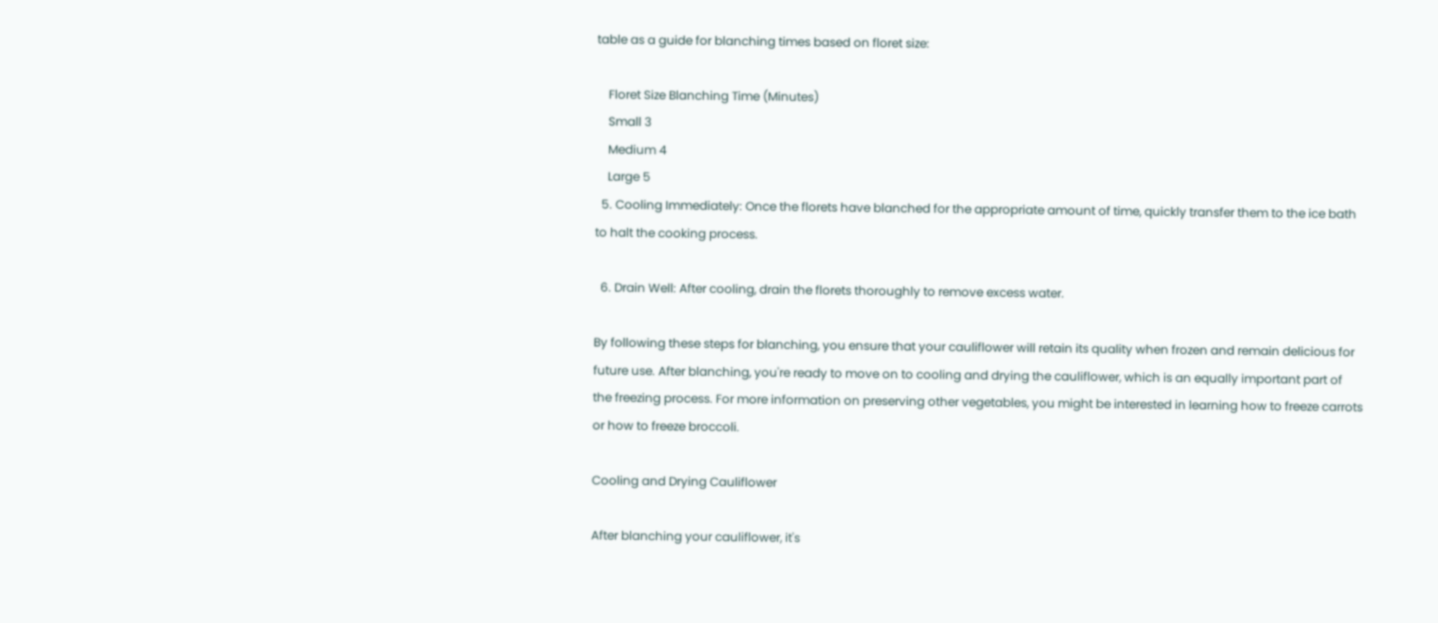table as a guide for blanching times based on floret size:

    Floret Size Blanching Time (Minutes)
    Small 3
    Medium 4
    Large 5
  5. Cooling Immediately: Once the florets have blanched for the appropriate amount of time, quickly transfer them to the ice bath to halt the cooking process.

  6. Drain Well: After cooling, drain the florets thoroughly to remove excess water.

By following these steps for blanching, you ensure that your cauliflower will retain its quality when frozen and remain delicious for future use. After blanching, you're ready to move on to cooling and drying the cauliflower, which is an equally important part of the freezing process. For more information on preserving other vegetables, you might be interested in learning how to freeze carrots or how to freeze broccoli.

Cooling and Drying Cauliflower

After blanching your cauliflower, it's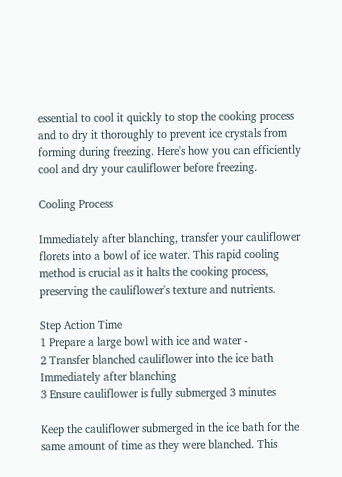essential to cool it quickly to stop the cooking process and to dry it thoroughly to prevent ice crystals from forming during freezing. Here's how you can efficiently cool and dry your cauliflower before freezing.

Cooling Process

Immediately after blanching, transfer your cauliflower florets into a bowl of ice water. This rapid cooling method is crucial as it halts the cooking process, preserving the cauliflower's texture and nutrients.

Step Action Time
1 Prepare a large bowl with ice and water -
2 Transfer blanched cauliflower into the ice bath Immediately after blanching
3 Ensure cauliflower is fully submerged 3 minutes

Keep the cauliflower submerged in the ice bath for the same amount of time as they were blanched. This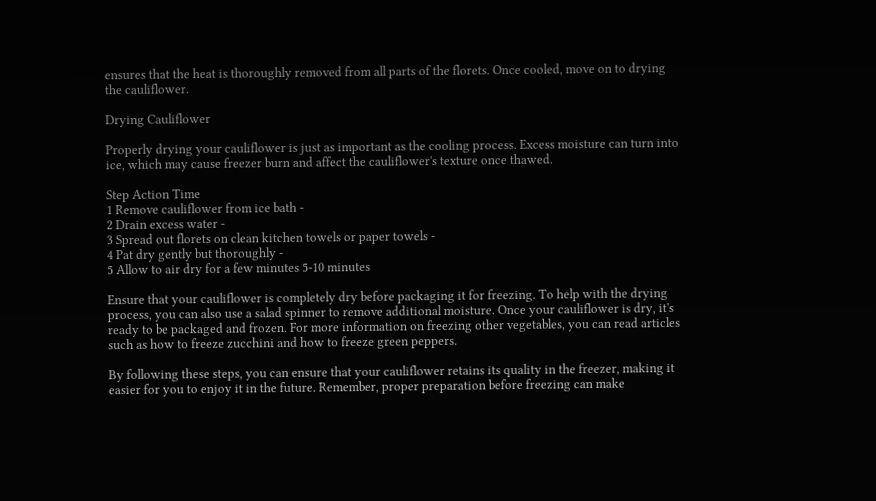ensures that the heat is thoroughly removed from all parts of the florets. Once cooled, move on to drying the cauliflower.

Drying Cauliflower

Properly drying your cauliflower is just as important as the cooling process. Excess moisture can turn into ice, which may cause freezer burn and affect the cauliflower's texture once thawed.

Step Action Time
1 Remove cauliflower from ice bath -
2 Drain excess water -
3 Spread out florets on clean kitchen towels or paper towels -
4 Pat dry gently but thoroughly -
5 Allow to air dry for a few minutes 5-10 minutes

Ensure that your cauliflower is completely dry before packaging it for freezing. To help with the drying process, you can also use a salad spinner to remove additional moisture. Once your cauliflower is dry, it's ready to be packaged and frozen. For more information on freezing other vegetables, you can read articles such as how to freeze zucchini and how to freeze green peppers.

By following these steps, you can ensure that your cauliflower retains its quality in the freezer, making it easier for you to enjoy it in the future. Remember, proper preparation before freezing can make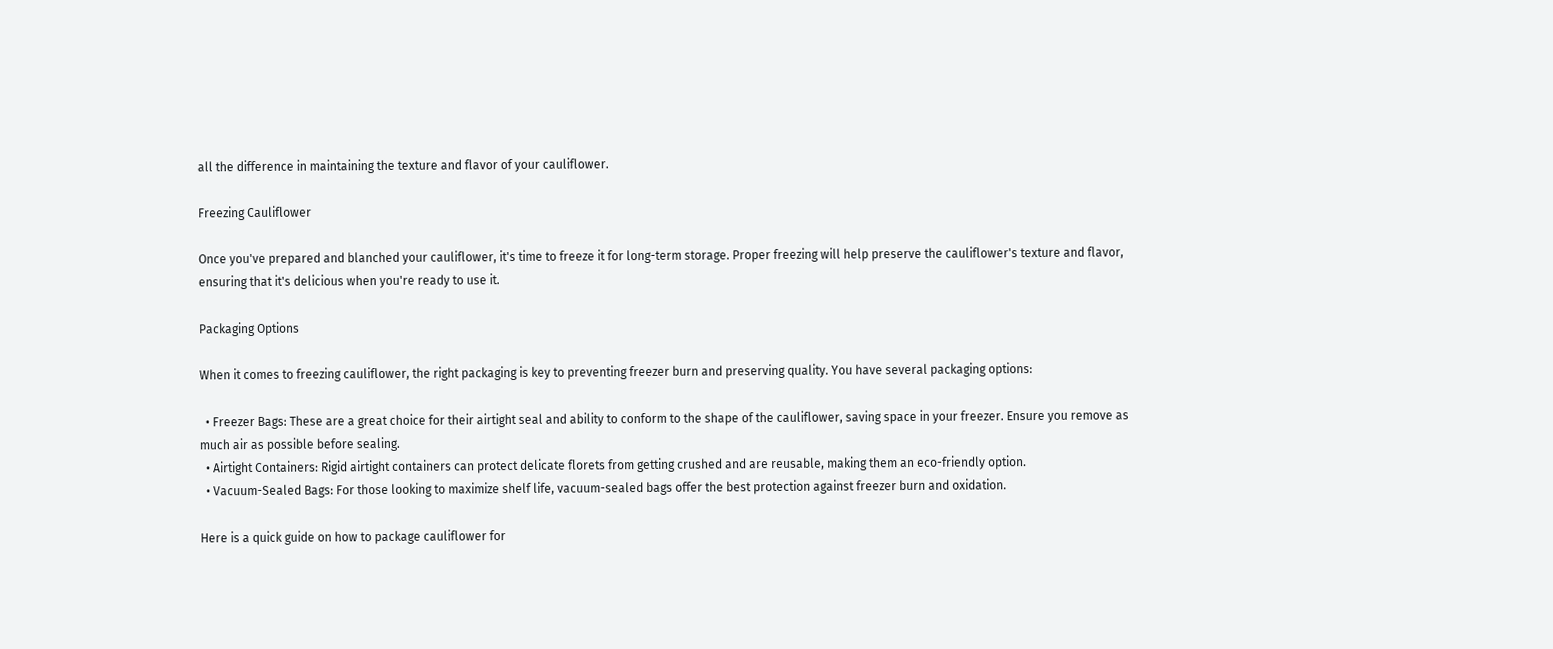all the difference in maintaining the texture and flavor of your cauliflower.

Freezing Cauliflower

Once you've prepared and blanched your cauliflower, it's time to freeze it for long-term storage. Proper freezing will help preserve the cauliflower's texture and flavor, ensuring that it's delicious when you're ready to use it.

Packaging Options

When it comes to freezing cauliflower, the right packaging is key to preventing freezer burn and preserving quality. You have several packaging options:

  • Freezer Bags: These are a great choice for their airtight seal and ability to conform to the shape of the cauliflower, saving space in your freezer. Ensure you remove as much air as possible before sealing.
  • Airtight Containers: Rigid airtight containers can protect delicate florets from getting crushed and are reusable, making them an eco-friendly option.
  • Vacuum-Sealed Bags: For those looking to maximize shelf life, vacuum-sealed bags offer the best protection against freezer burn and oxidation.

Here is a quick guide on how to package cauliflower for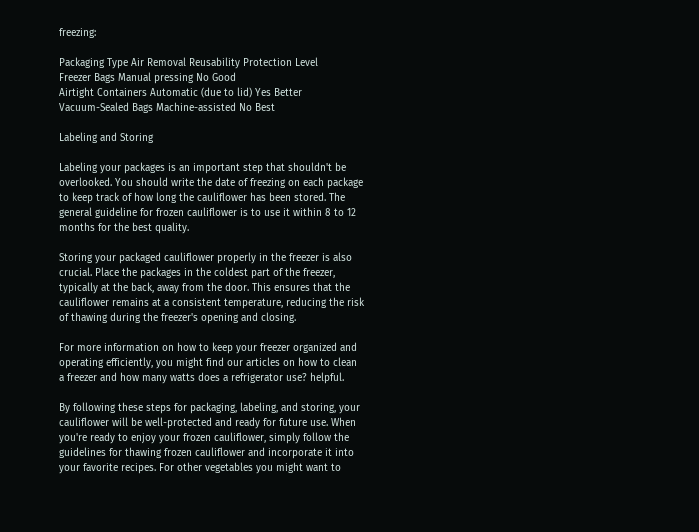freezing:

Packaging Type Air Removal Reusability Protection Level
Freezer Bags Manual pressing No Good
Airtight Containers Automatic (due to lid) Yes Better
Vacuum-Sealed Bags Machine-assisted No Best

Labeling and Storing

Labeling your packages is an important step that shouldn't be overlooked. You should write the date of freezing on each package to keep track of how long the cauliflower has been stored. The general guideline for frozen cauliflower is to use it within 8 to 12 months for the best quality.

Storing your packaged cauliflower properly in the freezer is also crucial. Place the packages in the coldest part of the freezer, typically at the back, away from the door. This ensures that the cauliflower remains at a consistent temperature, reducing the risk of thawing during the freezer's opening and closing.

For more information on how to keep your freezer organized and operating efficiently, you might find our articles on how to clean a freezer and how many watts does a refrigerator use? helpful.

By following these steps for packaging, labeling, and storing, your cauliflower will be well-protected and ready for future use. When you're ready to enjoy your frozen cauliflower, simply follow the guidelines for thawing frozen cauliflower and incorporate it into your favorite recipes. For other vegetables you might want to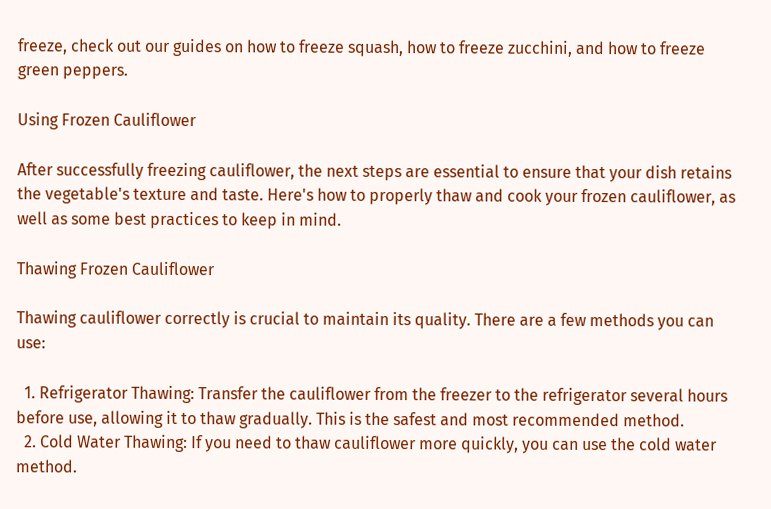freeze, check out our guides on how to freeze squash, how to freeze zucchini, and how to freeze green peppers.

Using Frozen Cauliflower

After successfully freezing cauliflower, the next steps are essential to ensure that your dish retains the vegetable's texture and taste. Here's how to properly thaw and cook your frozen cauliflower, as well as some best practices to keep in mind.

Thawing Frozen Cauliflower

Thawing cauliflower correctly is crucial to maintain its quality. There are a few methods you can use:

  1. Refrigerator Thawing: Transfer the cauliflower from the freezer to the refrigerator several hours before use, allowing it to thaw gradually. This is the safest and most recommended method.
  2. Cold Water Thawing: If you need to thaw cauliflower more quickly, you can use the cold water method.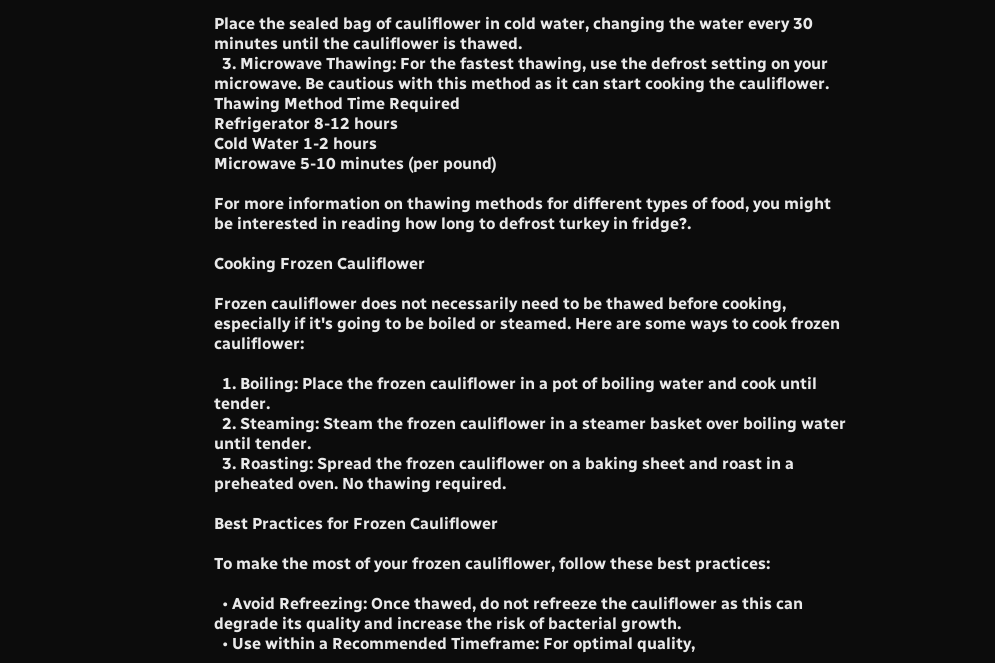Place the sealed bag of cauliflower in cold water, changing the water every 30 minutes until the cauliflower is thawed.
  3. Microwave Thawing: For the fastest thawing, use the defrost setting on your microwave. Be cautious with this method as it can start cooking the cauliflower.
Thawing Method Time Required
Refrigerator 8-12 hours
Cold Water 1-2 hours
Microwave 5-10 minutes (per pound)

For more information on thawing methods for different types of food, you might be interested in reading how long to defrost turkey in fridge?.

Cooking Frozen Cauliflower

Frozen cauliflower does not necessarily need to be thawed before cooking, especially if it's going to be boiled or steamed. Here are some ways to cook frozen cauliflower:

  1. Boiling: Place the frozen cauliflower in a pot of boiling water and cook until tender.
  2. Steaming: Steam the frozen cauliflower in a steamer basket over boiling water until tender.
  3. Roasting: Spread the frozen cauliflower on a baking sheet and roast in a preheated oven. No thawing required.

Best Practices for Frozen Cauliflower

To make the most of your frozen cauliflower, follow these best practices:

  • Avoid Refreezing: Once thawed, do not refreeze the cauliflower as this can degrade its quality and increase the risk of bacterial growth.
  • Use within a Recommended Timeframe: For optimal quality,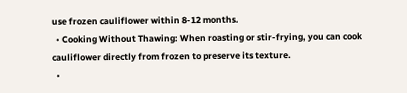use frozen cauliflower within 8-12 months.
  • Cooking Without Thawing: When roasting or stir-frying, you can cook cauliflower directly from frozen to preserve its texture.
  •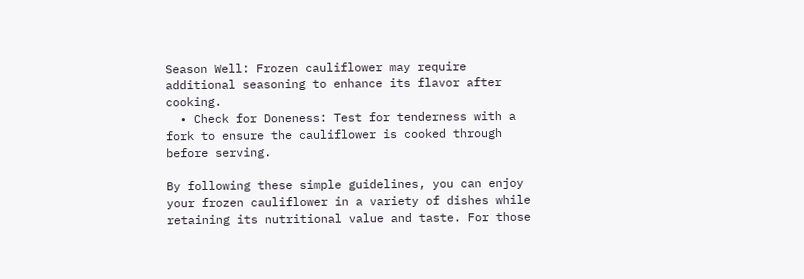Season Well: Frozen cauliflower may require additional seasoning to enhance its flavor after cooking.
  • Check for Doneness: Test for tenderness with a fork to ensure the cauliflower is cooked through before serving.

By following these simple guidelines, you can enjoy your frozen cauliflower in a variety of dishes while retaining its nutritional value and taste. For those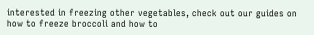interested in freezing other vegetables, check out our guides on how to freeze broccoli and how to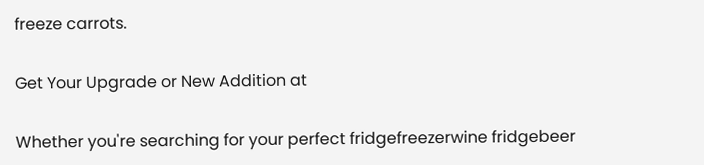freeze carrots.

Get Your Upgrade or New Addition at

Whether you're searching for your perfect fridgefreezerwine fridgebeer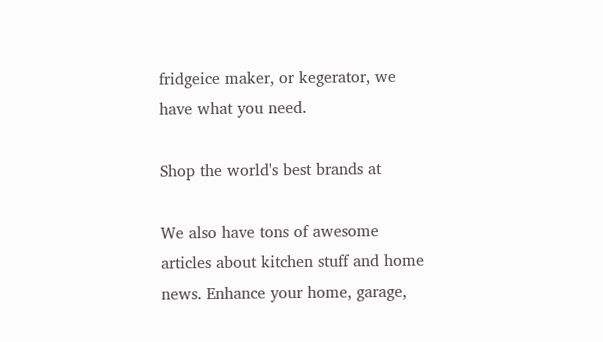fridgeice maker, or kegerator, we have what you need.

Shop the world's best brands at

We also have tons of awesome articles about kitchen stuff and home news. Enhance your home, garage,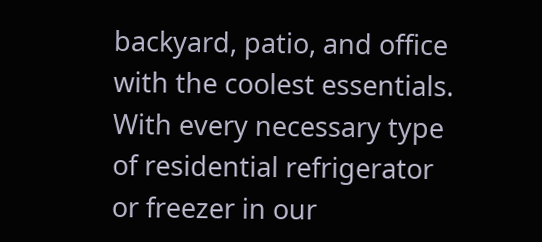backyard, patio, and office with the coolest essentials. With every necessary type of residential refrigerator or freezer in our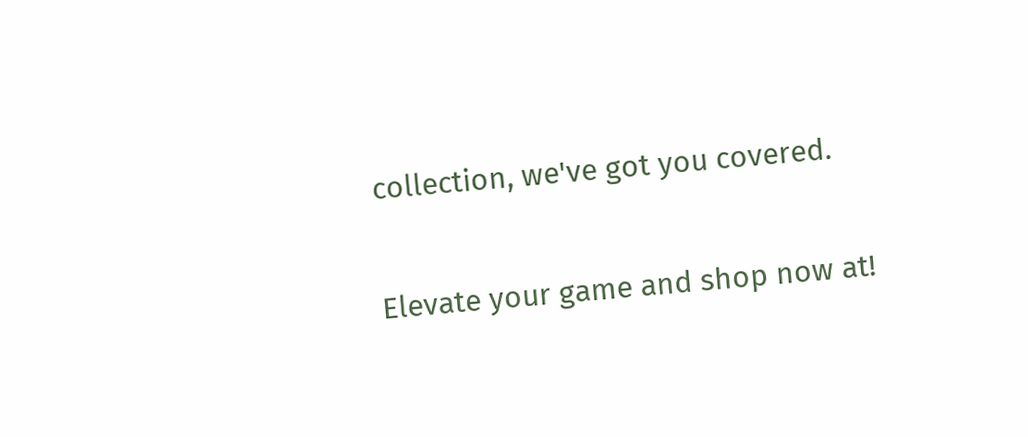collection, we've got you covered.

Elevate your game and shop now at!